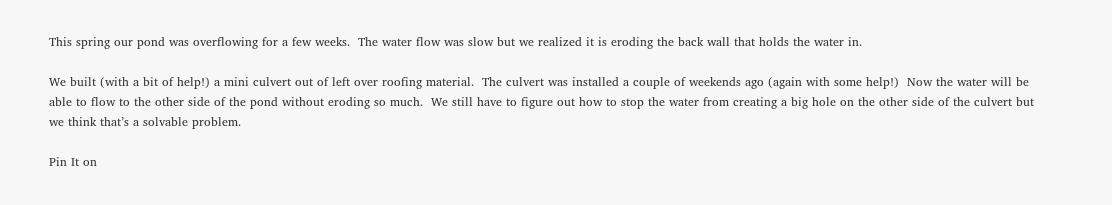This spring our pond was overflowing for a few weeks.  The water flow was slow but we realized it is eroding the back wall that holds the water in.

We built (with a bit of help!) a mini culvert out of left over roofing material.  The culvert was installed a couple of weekends ago (again with some help!)  Now the water will be able to flow to the other side of the pond without eroding so much.  We still have to figure out how to stop the water from creating a big hole on the other side of the culvert but we think that’s a solvable problem.

Pin It on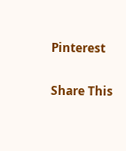Pinterest

Share This